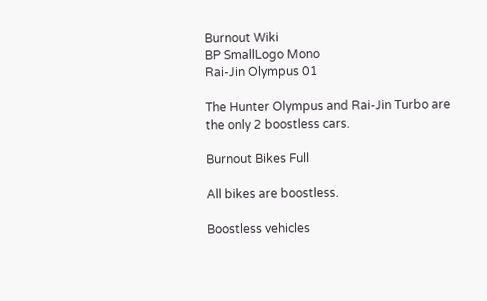Burnout Wiki
BP SmallLogo Mono
Rai-Jin Olympus 01

The Hunter Olympus and Rai-Jin Turbo are the only 2 boostless cars.

Burnout Bikes Full

All bikes are boostless.

Boostless vehicles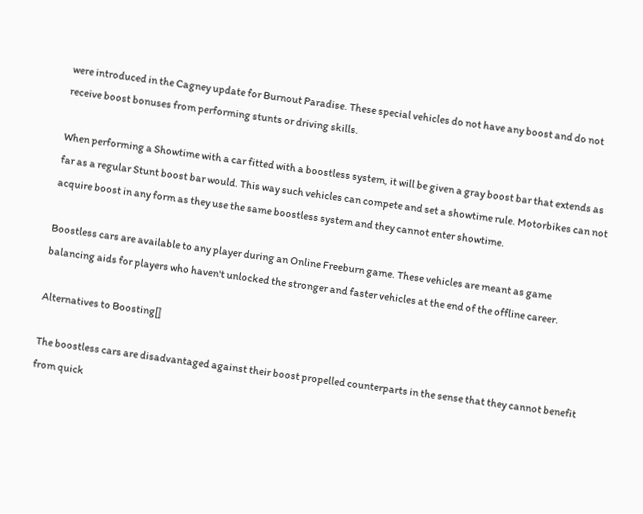were introduced in the Cagney update for Burnout Paradise. These special vehicles do not have any boost and do not receive boost bonuses from performing stunts or driving skills.

When performing a Showtime with a car fitted with a boostless system, it will be given a gray boost bar that extends as far as a regular Stunt boost bar would. This way such vehicles can compete and set a showtime rule. Motorbikes can not acquire boost in any form as they use the same boostless system and they cannot enter showtime.

Boostless cars are available to any player during an Online Freeburn game. These vehicles are meant as game balancing aids for players who haven't unlocked the stronger and faster vehicles at the end of the offline career.

Alternatives to Boosting[]

The boostless cars are disadvantaged against their boost propelled counterparts in the sense that they cannot benefit from quick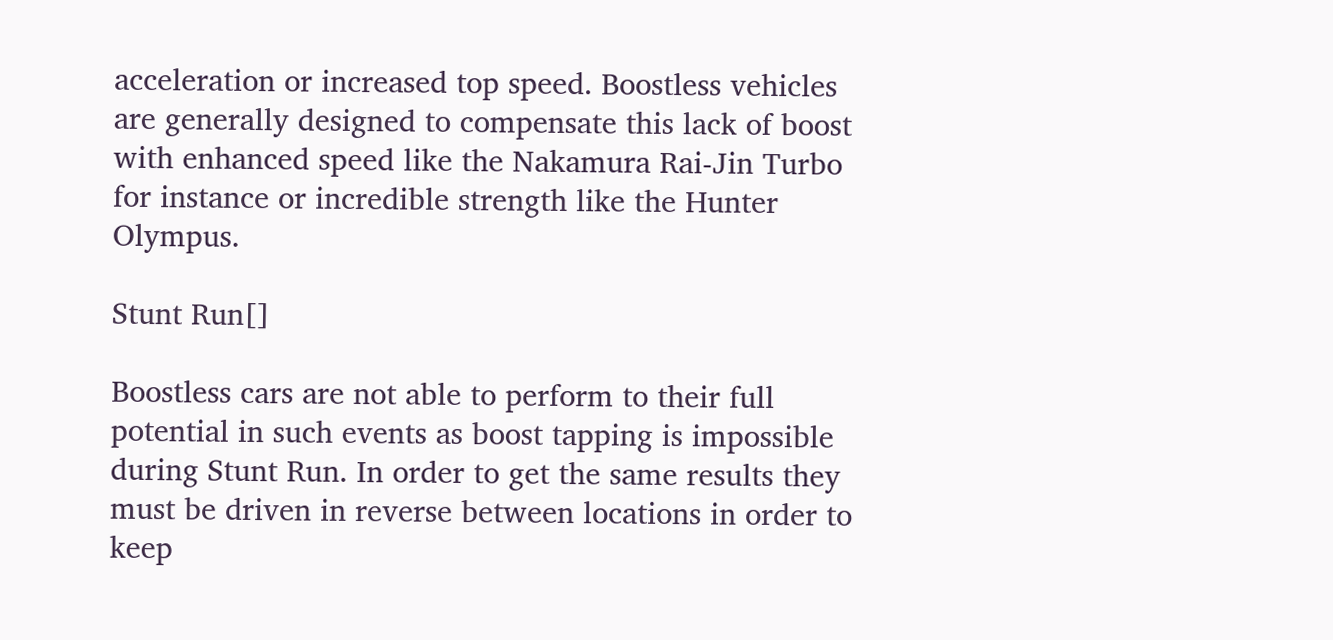acceleration or increased top speed. Boostless vehicles are generally designed to compensate this lack of boost with enhanced speed like the Nakamura Rai-Jin Turbo for instance or incredible strength like the Hunter Olympus.

Stunt Run[]

Boostless cars are not able to perform to their full potential in such events as boost tapping is impossible during Stunt Run. In order to get the same results they must be driven in reverse between locations in order to keep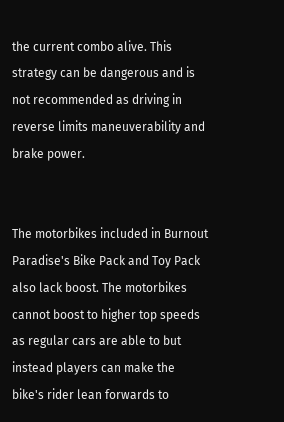the current combo alive. This strategy can be dangerous and is not recommended as driving in reverse limits maneuverability and brake power.


The motorbikes included in Burnout Paradise's Bike Pack and Toy Pack also lack boost. The motorbikes cannot boost to higher top speeds as regular cars are able to but instead players can make the bike's rider lean forwards to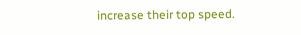increase their top speed.